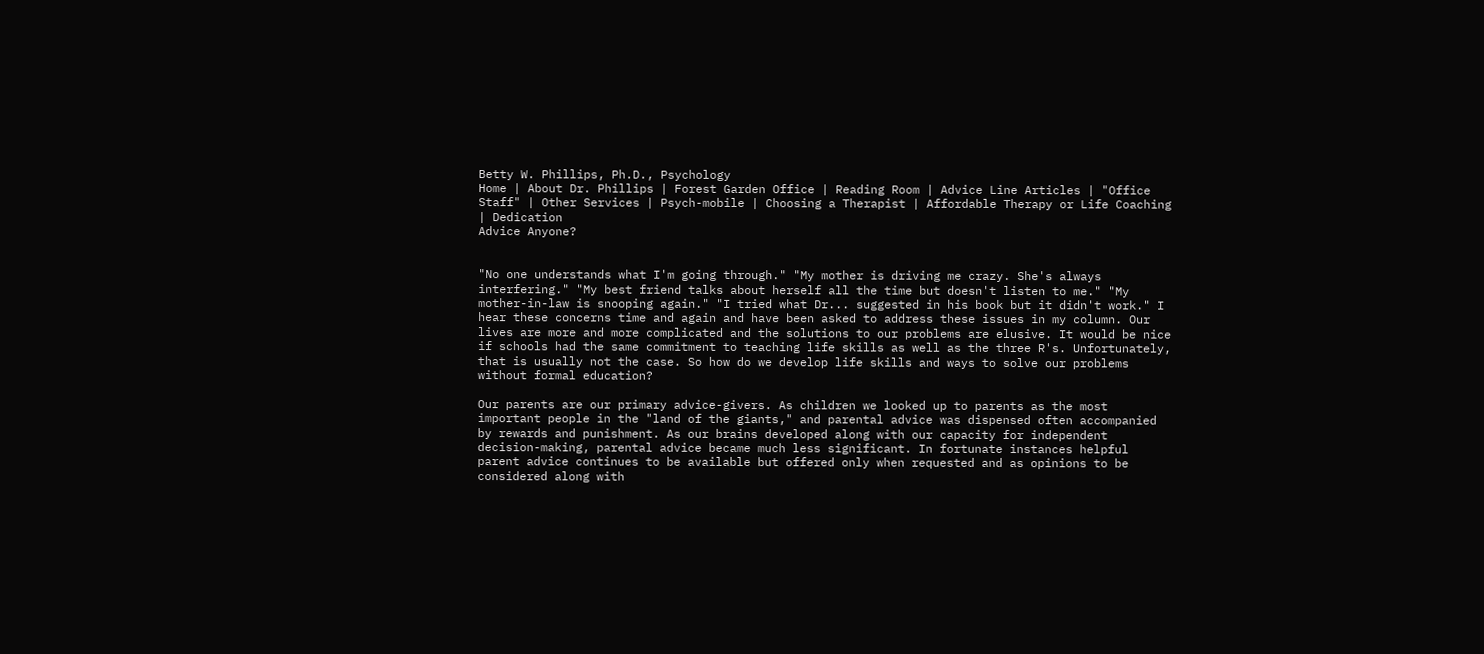Betty W. Phillips, Ph.D., Psychology
Home | About Dr. Phillips | Forest Garden Office | Reading Room | Advice Line Articles | "Office Staff" | Other Services | Psych-mobile | Choosing a Therapist | Affordable Therapy or Life Coaching | Dedication
Advice Anyone?


"No one understands what I'm going through." "My mother is driving me crazy. She's always interfering." "My best friend talks about herself all the time but doesn't listen to me." "My mother-in-law is snooping again." "I tried what Dr... suggested in his book but it didn't work." I hear these concerns time and again and have been asked to address these issues in my column. Our lives are more and more complicated and the solutions to our problems are elusive. It would be nice if schools had the same commitment to teaching life skills as well as the three R's. Unfortunately, that is usually not the case. So how do we develop life skills and ways to solve our problems without formal education?

Our parents are our primary advice-givers. As children we looked up to parents as the most important people in the "land of the giants," and parental advice was dispensed often accompanied by rewards and punishment. As our brains developed along with our capacity for independent decision-making, parental advice became much less significant. In fortunate instances helpful parent advice continues to be available but offered only when requested and as opinions to be considered along with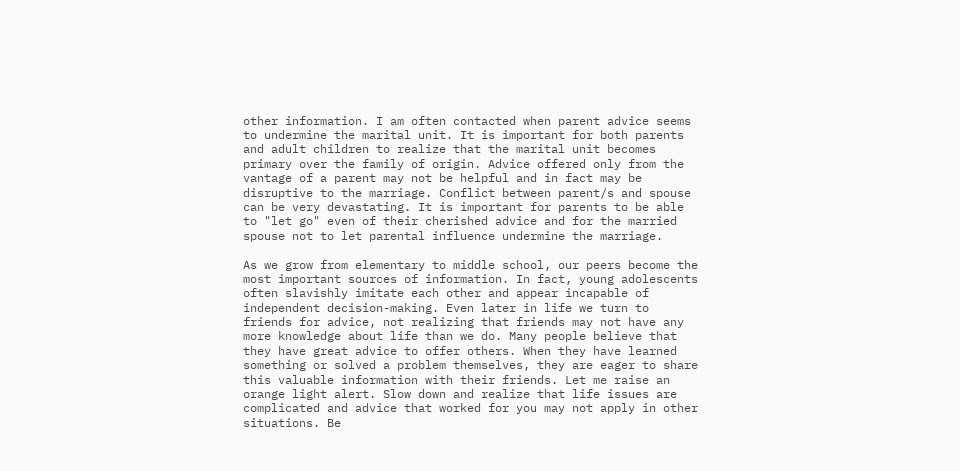other information. I am often contacted when parent advice seems to undermine the marital unit. It is important for both parents and adult children to realize that the marital unit becomes primary over the family of origin. Advice offered only from the vantage of a parent may not be helpful and in fact may be disruptive to the marriage. Conflict between parent/s and spouse can be very devastating. It is important for parents to be able to "let go" even of their cherished advice and for the married spouse not to let parental influence undermine the marriage.

As we grow from elementary to middle school, our peers become the most important sources of information. In fact, young adolescents often slavishly imitate each other and appear incapable of independent decision-making. Even later in life we turn to friends for advice, not realizing that friends may not have any more knowledge about life than we do. Many people believe that they have great advice to offer others. When they have learned something or solved a problem themselves, they are eager to share this valuable information with their friends. Let me raise an orange light alert. Slow down and realize that life issues are complicated and advice that worked for you may not apply in other situations. Be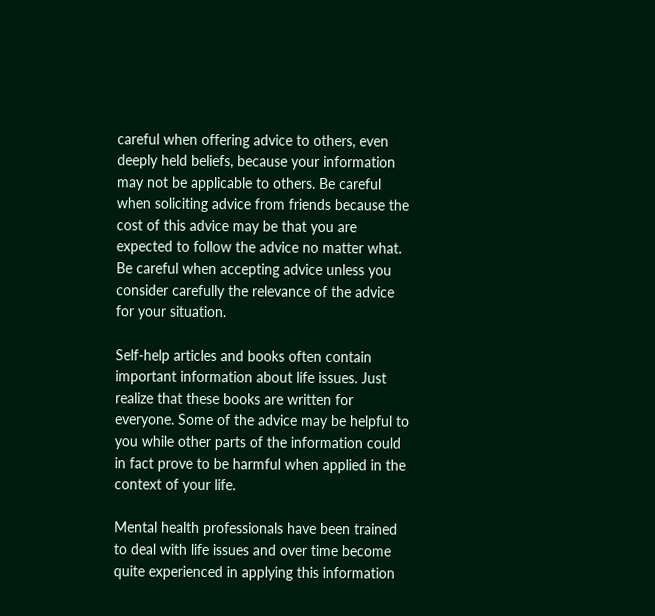careful when offering advice to others, even deeply held beliefs, because your information may not be applicable to others. Be careful when soliciting advice from friends because the cost of this advice may be that you are expected to follow the advice no matter what. Be careful when accepting advice unless you consider carefully the relevance of the advice for your situation.

Self-help articles and books often contain important information about life issues. Just realize that these books are written for everyone. Some of the advice may be helpful to you while other parts of the information could in fact prove to be harmful when applied in the context of your life.

Mental health professionals have been trained to deal with life issues and over time become quite experienced in applying this information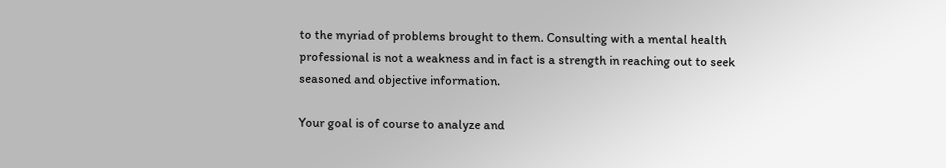to the myriad of problems brought to them. Consulting with a mental health professional is not a weakness and in fact is a strength in reaching out to seek seasoned and objective information.

Your goal is of course to analyze and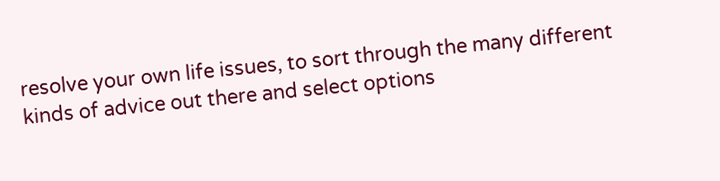resolve your own life issues, to sort through the many different kinds of advice out there and select options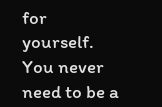for yourself. You never need to be a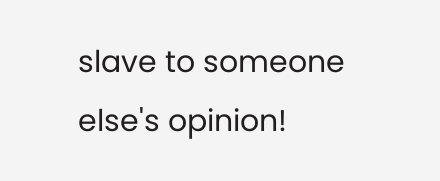slave to someone else's opinion!